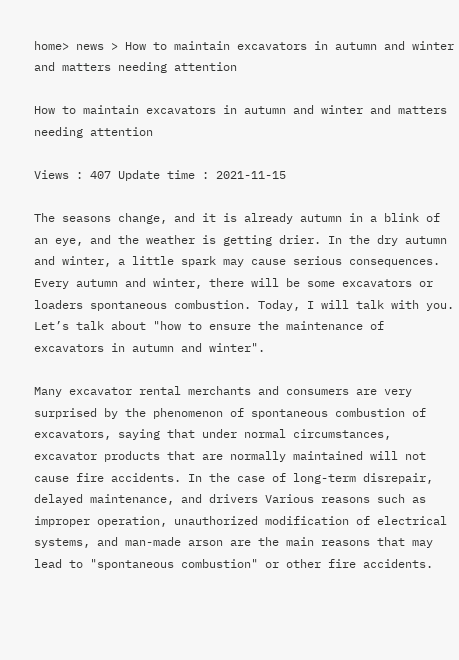home> news > How to maintain excavators in autumn and winter and matters needing attention

How to maintain excavators in autumn and winter and matters needing attention

Views : 407 Update time : 2021-11-15

The seasons change, and it is already autumn in a blink of an eye, and the weather is getting drier. In the dry autumn and winter, a little spark may cause serious consequences. Every autumn and winter, there will be some excavators or loaders spontaneous combustion. Today, I will talk with you. Let’s talk about "how to ensure the maintenance of excavators in autumn and winter".

Many excavator rental merchants and consumers are very surprised by the phenomenon of spontaneous combustion of excavators, saying that under normal circumstances, excavator products that are normally maintained will not cause fire accidents. In the case of long-term disrepair, delayed maintenance, and drivers Various reasons such as improper operation, unauthorized modification of electrical systems, and man-made arson are the main reasons that may lead to "spontaneous combustion" or other fire accidents.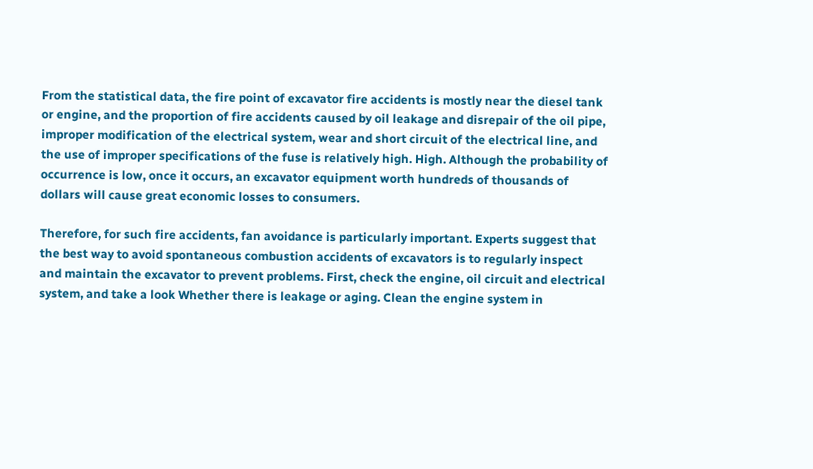From the statistical data, the fire point of excavator fire accidents is mostly near the diesel tank or engine, and the proportion of fire accidents caused by oil leakage and disrepair of the oil pipe, improper modification of the electrical system, wear and short circuit of the electrical line, and the use of improper specifications of the fuse is relatively high. High. Although the probability of occurrence is low, once it occurs, an excavator equipment worth hundreds of thousands of dollars will cause great economic losses to consumers.

Therefore, for such fire accidents, fan avoidance is particularly important. Experts suggest that the best way to avoid spontaneous combustion accidents of excavators is to regularly inspect and maintain the excavator to prevent problems. First, check the engine, oil circuit and electrical system, and take a look Whether there is leakage or aging. Clean the engine system in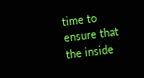time to ensure that the inside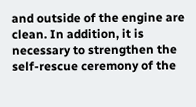and outside of the engine are clean. In addition, it is necessary to strengthen the self-rescue ceremony of the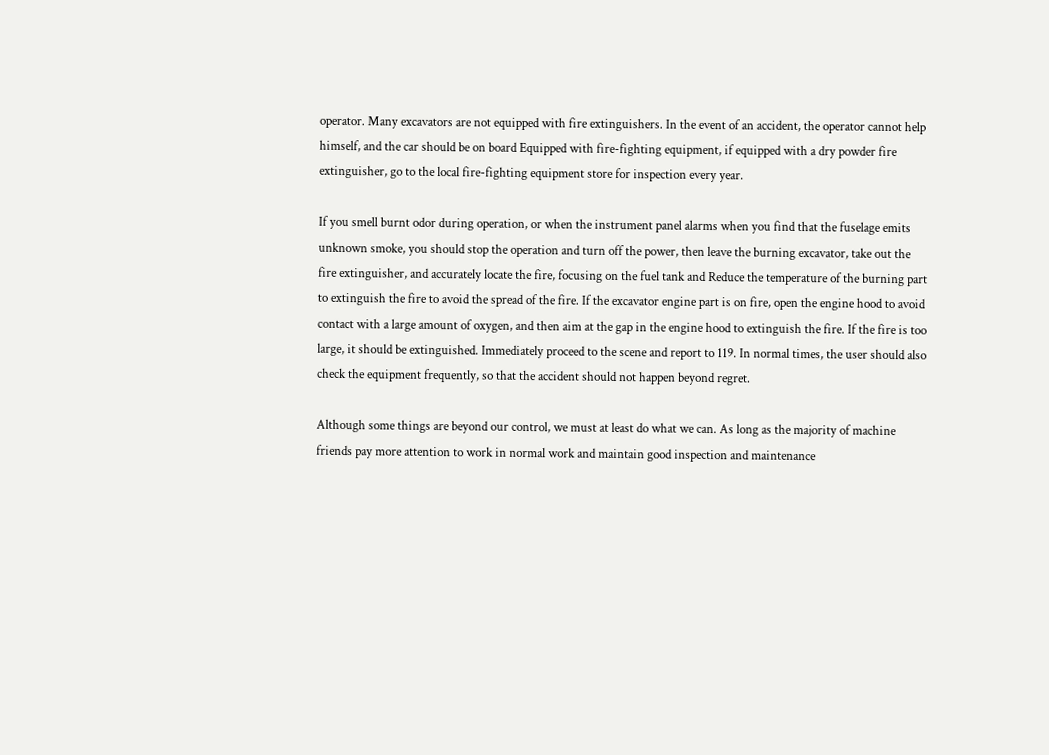operator. Many excavators are not equipped with fire extinguishers. In the event of an accident, the operator cannot help himself, and the car should be on board Equipped with fire-fighting equipment, if equipped with a dry powder fire extinguisher, go to the local fire-fighting equipment store for inspection every year.

If you smell burnt odor during operation, or when the instrument panel alarms when you find that the fuselage emits unknown smoke, you should stop the operation and turn off the power, then leave the burning excavator, take out the fire extinguisher, and accurately locate the fire, focusing on the fuel tank and Reduce the temperature of the burning part to extinguish the fire to avoid the spread of the fire. If the excavator engine part is on fire, open the engine hood to avoid contact with a large amount of oxygen, and then aim at the gap in the engine hood to extinguish the fire. If the fire is too large, it should be extinguished. Immediately proceed to the scene and report to 119. In normal times, the user should also check the equipment frequently, so that the accident should not happen beyond regret.

Although some things are beyond our control, we must at least do what we can. As long as the majority of machine friends pay more attention to work in normal work and maintain good inspection and maintenance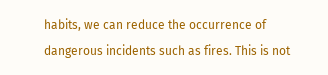habits, we can reduce the occurrence of dangerous incidents such as fires. This is not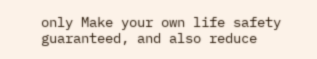only Make your own life safety guaranteed, and also reduce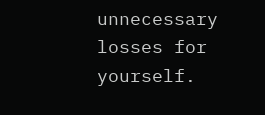unnecessary losses for yourself.